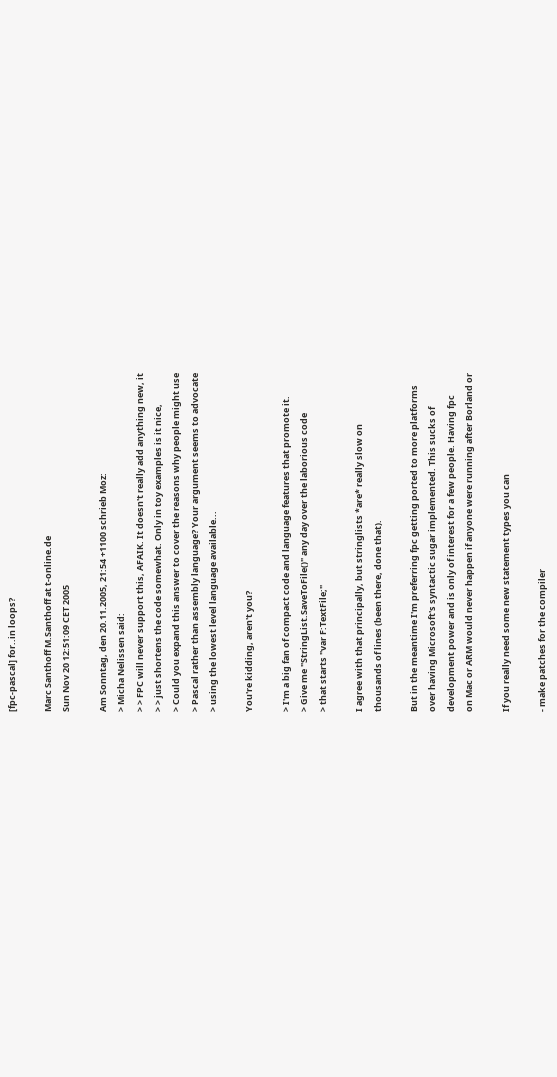[fpc-pascal] for..in loops?

Marc Santhoff M.Santhoff at t-online.de
Sun Nov 20 12:51:09 CET 2005

Am Sonntag, den 20.11.2005, 21:54 +1100 schrieb Moz:
> Micha Nelissen said:
> > FPC will never support this, AFAIK. It doesn't really add anything new, it
> > just shortens the code somewhat. Only in toy examples is it nice,
> Could you expand this answer to cover the reasons why people might use
> Pascal rather than assembly language? Your argument seems to advocate
> using the lowest level language available...

You're kidding, aren't you?

> I'm a big fan of compact code and language features that promote it.
> Give me "StringList.SaveToFile()" any day over the laborious code
> that starts "var F:TextFile;"

I agree with that principally, but stringlists *are* really slow on
thousands of lines (been there, done that).

But in the meantime I'm preferring fpc getting ported to more platforms
over having Microsoft's syntactic sugar implemented. This sucks of
development power and is only of interest for a few people. Having fpc
on Mac or ARM would never happen if anyone were running after Borland or

If you really need some new statement types you can

- make patches for the compiler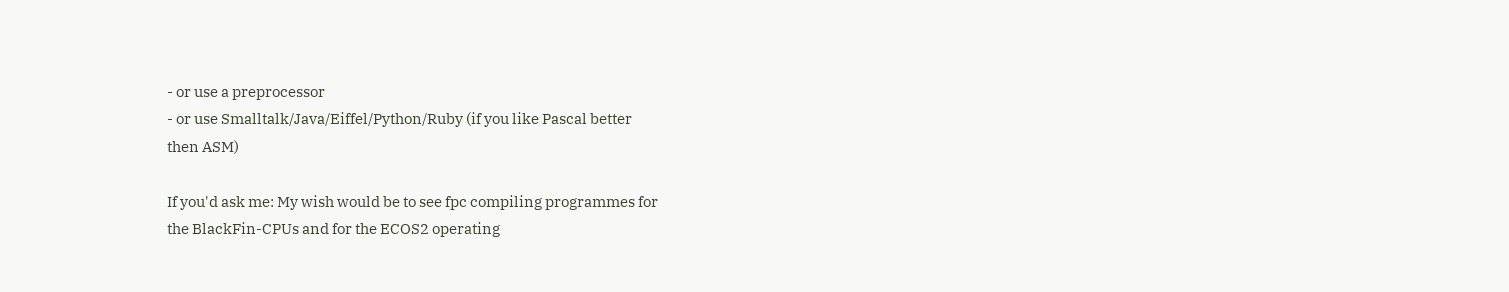- or use a preprocessor
- or use Smalltalk/Java/Eiffel/Python/Ruby (if you like Pascal better
then ASM)

If you'd ask me: My wish would be to see fpc compiling programmes for
the BlackFin-CPUs and for the ECOS2 operating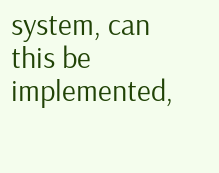system, can this be
implemented,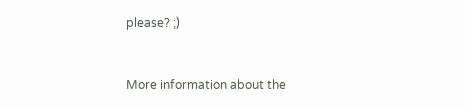please? ;)


More information about the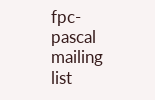fpc-pascal mailing list